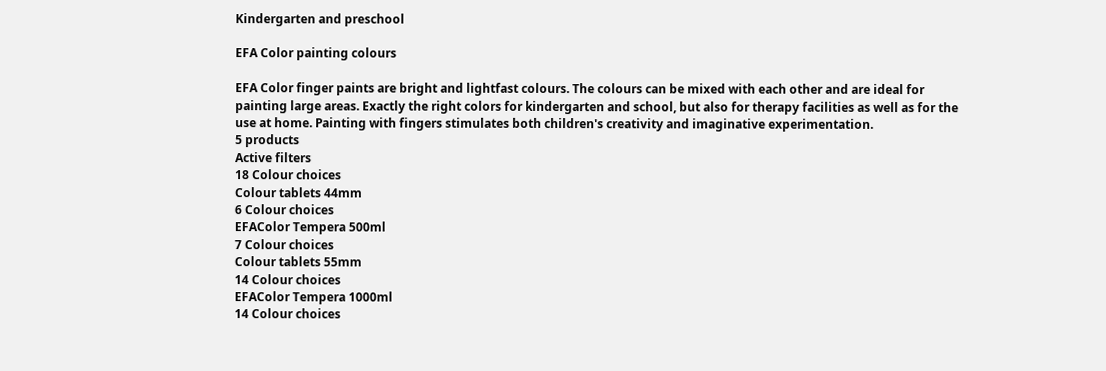Kindergarten and preschool

EFA Color painting colours

EFA Color finger paints are bright and lightfast colours. The colours can be mixed with each other and are ideal for painting large areas. Exactly the right colors for kindergarten and school, but also for therapy facilities as well as for the use at home. Painting with fingers stimulates both children's creativity and imaginative experimentation.
5 products
Active filters
18 Colour choices
Colour tablets 44mm
6 Colour choices
EFAColor Tempera 500ml
7 Colour choices
Colour tablets 55mm
14 Colour choices
EFAColor Tempera 1000ml
14 Colour choices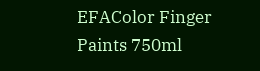EFAColor Finger Paints 750ml